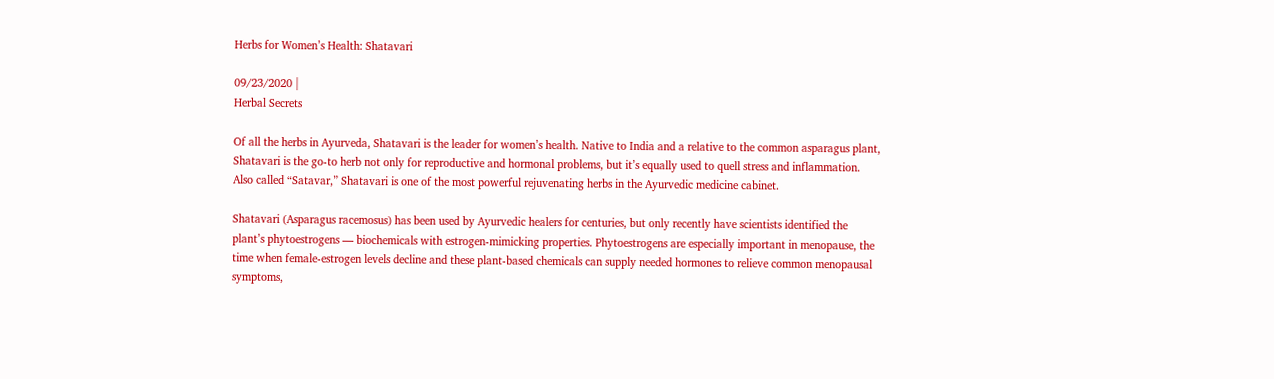Herbs for Women’s Health: Shatavari

09/23/2020 |
Herbal Secrets

Of all the herbs in Ayurveda, Shatavari is the leader for women’s health. Native to India and a relative to the common asparagus plant, Shatavari is the go-to herb not only for reproductive and hormonal problems, but it’s equally used to quell stress and inflammation. Also called “Satavar,” Shatavari is one of the most powerful rejuvenating herbs in the Ayurvedic medicine cabinet.

Shatavari (Asparagus racemosus) has been used by Ayurvedic healers for centuries, but only recently have scientists identified the plant’s phytoestrogens — biochemicals with estrogen-mimicking properties. Phytoestrogens are especially important in menopause, the time when female-estrogen levels decline and these plant-based chemicals can supply needed hormones to relieve common menopausal symptoms,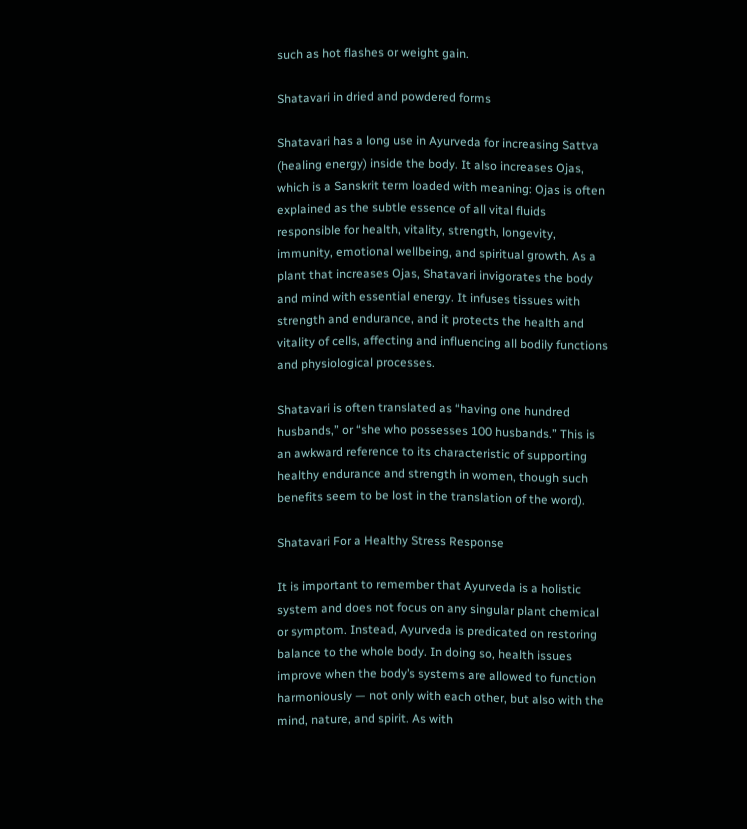such as hot flashes or weight gain.

Shatavari in dried and powdered forms

Shatavari has a long use in Ayurveda for increasing Sattva (healing energy) inside the body. It also increases Ojas, which is a Sanskrit term loaded with meaning: Ojas is often explained as the subtle essence of all vital fluids responsible for health, vitality, strength, longevity, immunity, emotional wellbeing, and spiritual growth. As a plant that increases Ojas, Shatavari invigorates the body and mind with essential energy. It infuses tissues with strength and endurance, and it protects the health and vitality of cells, affecting and influencing all bodily functions and physiological processes.

Shatavari is often translated as “having one hundred husbands,” or “she who possesses 100 husbands.” This is an awkward reference to its characteristic of supporting healthy endurance and strength in women, though such benefits seem to be lost in the translation of the word).

Shatavari For a Healthy Stress Response

It is important to remember that Ayurveda is a holistic system and does not focus on any singular plant chemical or symptom. Instead, Ayurveda is predicated on restoring balance to the whole body. In doing so, health issues improve when the body’s systems are allowed to function harmoniously — not only with each other, but also with the mind, nature, and spirit. As with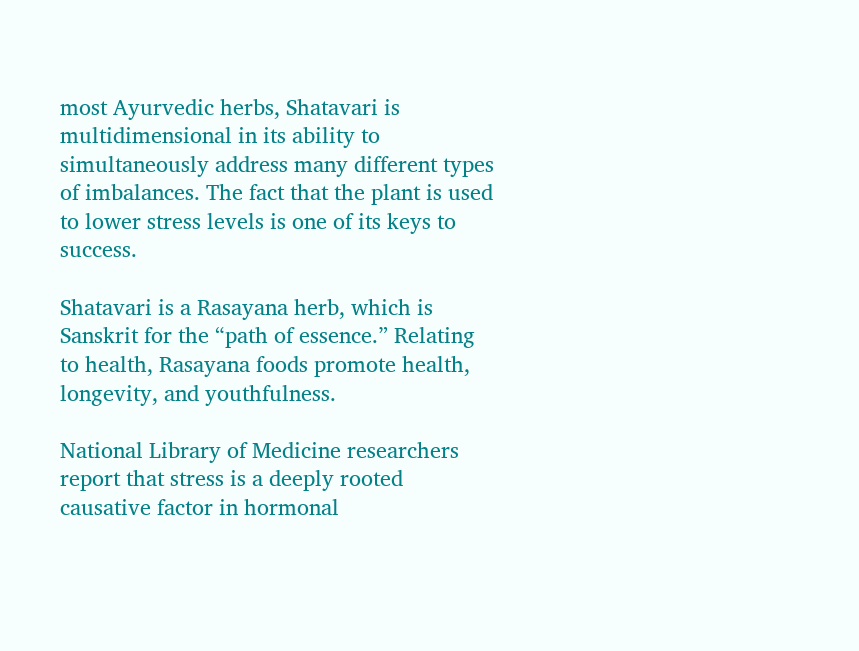most Ayurvedic herbs, Shatavari is multidimensional in its ability to simultaneously address many different types of imbalances. The fact that the plant is used to lower stress levels is one of its keys to success.

Shatavari is a Rasayana herb, which is Sanskrit for the “path of essence.” Relating to health, Rasayana foods promote health, longevity, and youthfulness.

National Library of Medicine researchers report that stress is a deeply rooted causative factor in hormonal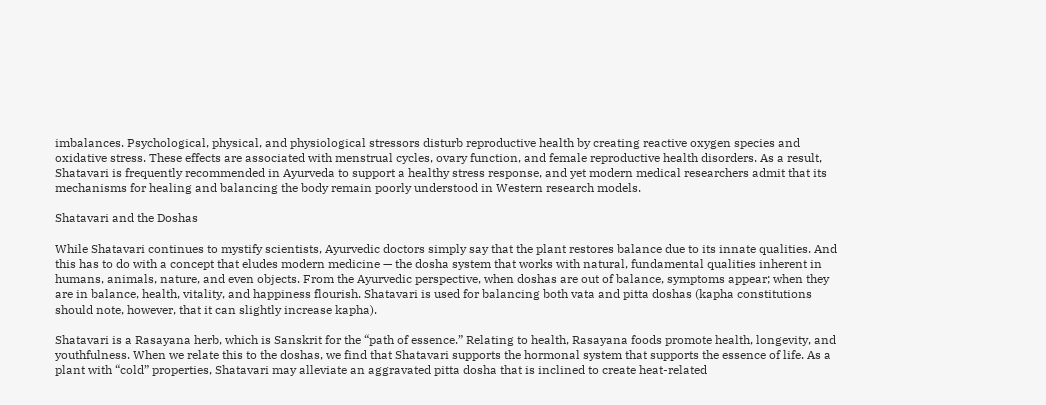imbalances. Psychological, physical, and physiological stressors disturb reproductive health by creating reactive oxygen species and oxidative stress. These effects are associated with menstrual cycles, ovary function, and female reproductive health disorders. As a result, Shatavari is frequently recommended in Ayurveda to support a healthy stress response, and yet modern medical researchers admit that its mechanisms for healing and balancing the body remain poorly understood in Western research models.

Shatavari and the Doshas

While Shatavari continues to mystify scientists, Ayurvedic doctors simply say that the plant restores balance due to its innate qualities. And this has to do with a concept that eludes modern medicine — the dosha system that works with natural, fundamental qualities inherent in humans, animals, nature, and even objects. From the Ayurvedic perspective, when doshas are out of balance, symptoms appear; when they are in balance, health, vitality, and happiness flourish. Shatavari is used for balancing both vata and pitta doshas (kapha constitutions should note, however, that it can slightly increase kapha).

Shatavari is a Rasayana herb, which is Sanskrit for the “path of essence.” Relating to health, Rasayana foods promote health, longevity, and youthfulness. When we relate this to the doshas, we find that Shatavari supports the hormonal system that supports the essence of life. As a plant with “cold” properties, Shatavari may alleviate an aggravated pitta dosha that is inclined to create heat-related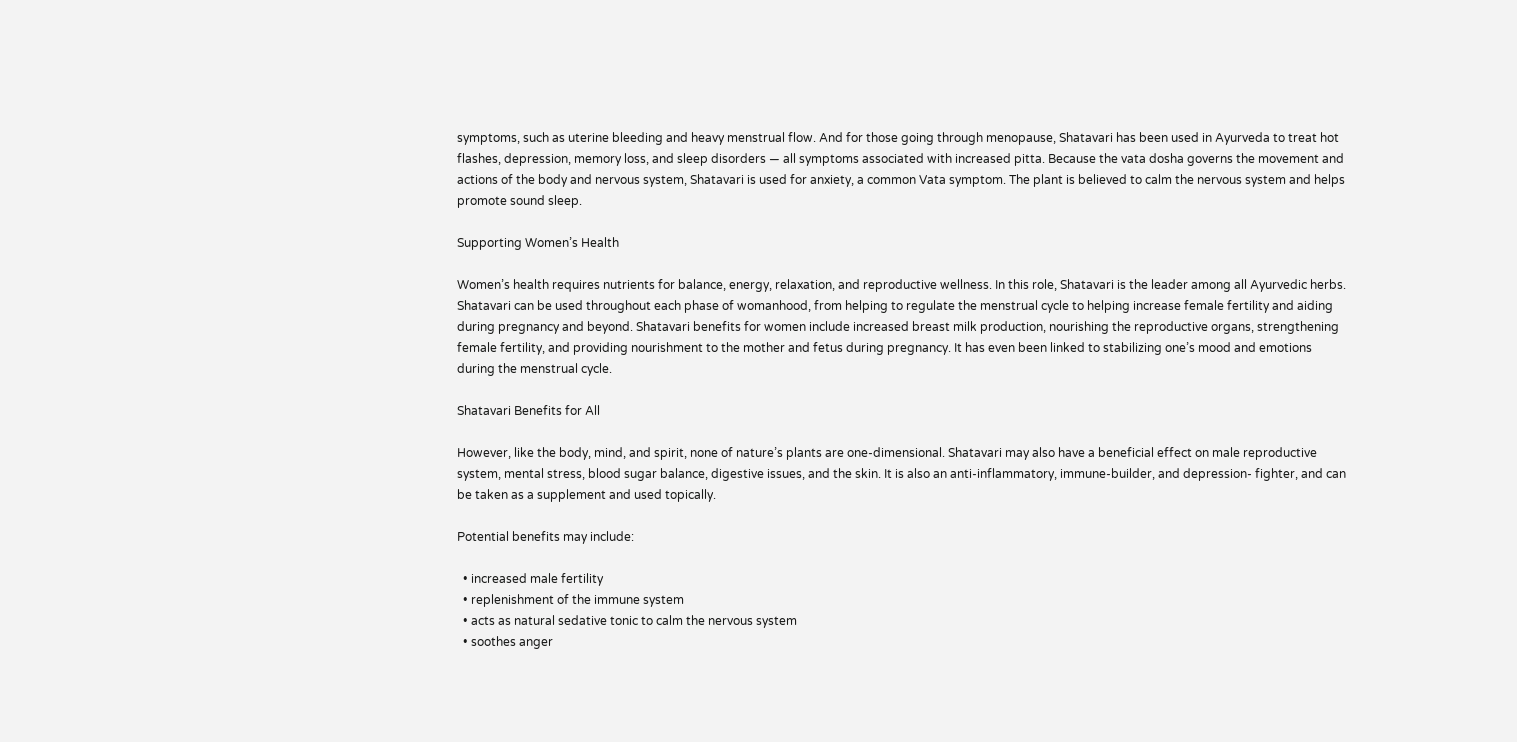symptoms, such as uterine bleeding and heavy menstrual flow. And for those going through menopause, Shatavari has been used in Ayurveda to treat hot flashes, depression, memory loss, and sleep disorders — all symptoms associated with increased pitta. Because the vata dosha governs the movement and actions of the body and nervous system, Shatavari is used for anxiety, a common Vata symptom. The plant is believed to calm the nervous system and helps promote sound sleep.

Supporting Women’s Health

Women’s health requires nutrients for balance, energy, relaxation, and reproductive wellness. In this role, Shatavari is the leader among all Ayurvedic herbs. Shatavari can be used throughout each phase of womanhood, from helping to regulate the menstrual cycle to helping increase female fertility and aiding during pregnancy and beyond. Shatavari benefits for women include increased breast milk production, nourishing the reproductive organs, strengthening female fertility, and providing nourishment to the mother and fetus during pregnancy. It has even been linked to stabilizing one’s mood and emotions during the menstrual cycle.

Shatavari Benefits for All

However, like the body, mind, and spirit, none of nature’s plants are one-dimensional. Shatavari may also have a beneficial effect on male reproductive system, mental stress, blood sugar balance, digestive issues, and the skin. It is also an anti-inflammatory, immune-builder, and depression- fighter, and can be taken as a supplement and used topically.

Potential benefits may include:

  • increased male fertility
  • replenishment of the immune system
  • acts as natural sedative tonic to calm the nervous system
  • soothes anger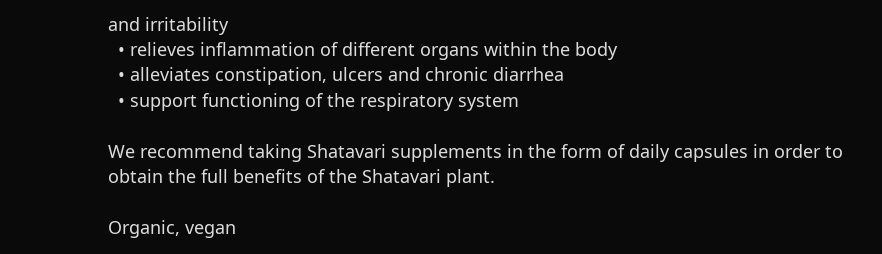and irritability
  • relieves inflammation of different organs within the body
  • alleviates constipation, ulcers and chronic diarrhea
  • support functioning of the respiratory system

We recommend taking Shatavari supplements in the form of daily capsules in order to obtain the full benefits of the Shatavari plant.

Organic, vegan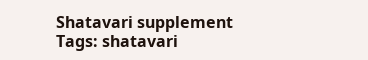Shatavari supplement
Tags: shatavari